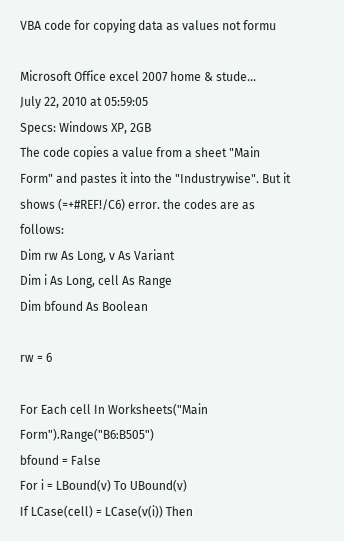VBA code for copying data as values not formu

Microsoft Office excel 2007 home & stude...
July 22, 2010 at 05:59:05
Specs: Windows XP, 2GB
The code copies a value from a sheet "Main Form" and pastes it into the "Industrywise". But it shows (=+#REF!/C6) error. the codes are as follows:
Dim rw As Long, v As Variant
Dim i As Long, cell As Range
Dim bfound As Boolean

rw = 6

For Each cell In Worksheets("Main Form").Range("B6:B505")
bfound = False
For i = LBound(v) To UBound(v)
If LCase(cell) = LCase(v(i)) Then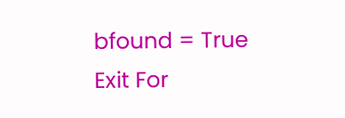bfound = True
Exit For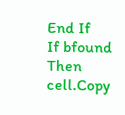End If
If bfound Then
cell.Copy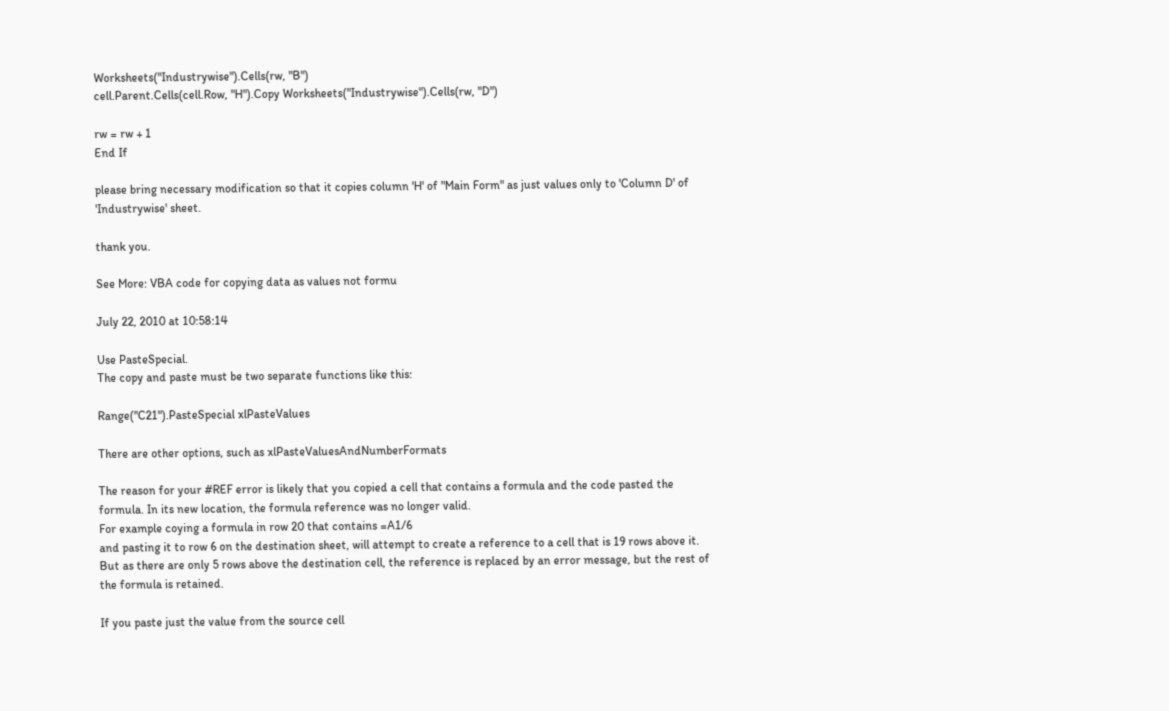Worksheets("Industrywise").Cells(rw, "B")
cell.Parent.Cells(cell.Row, "H").Copy Worksheets("Industrywise").Cells(rw, "D")

rw = rw + 1
End If

please bring necessary modification so that it copies column 'H' of "Main Form" as just values only to 'Column D' of 'Industrywise' sheet.

thank you.

See More: VBA code for copying data as values not formu

July 22, 2010 at 10:58:14

Use PasteSpecial.
The copy and paste must be two separate functions like this:

Range("C21").PasteSpecial xlPasteValues

There are other options, such as xlPasteValuesAndNumberFormats

The reason for your #REF error is likely that you copied a cell that contains a formula and the code pasted the formula. In its new location, the formula reference was no longer valid.
For example coying a formula in row 20 that contains =A1/6
and pasting it to row 6 on the destination sheet, will attempt to create a reference to a cell that is 19 rows above it. But as there are only 5 rows above the destination cell, the reference is replaced by an error message, but the rest of the formula is retained.

If you paste just the value from the source cell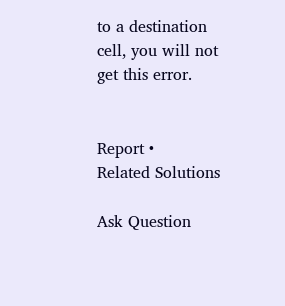to a destination cell, you will not get this error.


Report •
Related Solutions

Ask Question